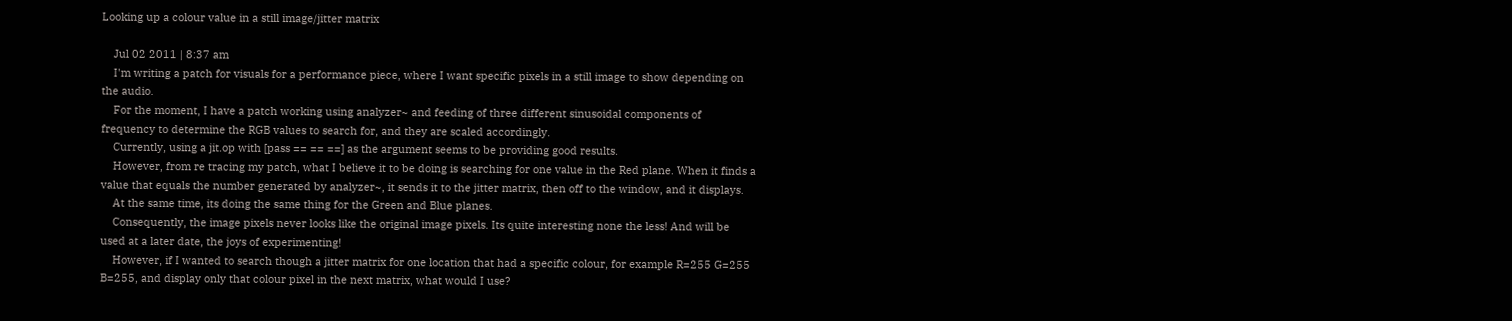Looking up a colour value in a still image/jitter matrix

    Jul 02 2011 | 8:37 am
    I'm writing a patch for visuals for a performance piece, where I want specific pixels in a still image to show depending on the audio.
    For the moment, I have a patch working using analyzer~ and feeding of three different sinusoidal components of frequency to determine the RGB values to search for, and they are scaled accordingly.
    Currently, using a jit.op with [pass == == ==] as the argument seems to be providing good results.
    However, from re tracing my patch, what I believe it to be doing is searching for one value in the Red plane. When it finds a value that equals the number generated by analyzer~, it sends it to the jitter matrix, then off to the window, and it displays.
    At the same time, its doing the same thing for the Green and Blue planes.
    Consequently, the image pixels never looks like the original image pixels. Its quite interesting none the less! And will be used at a later date, the joys of experimenting!
    However, if I wanted to search though a jitter matrix for one location that had a specific colour, for example R=255 G=255 B=255, and display only that colour pixel in the next matrix, what would I use?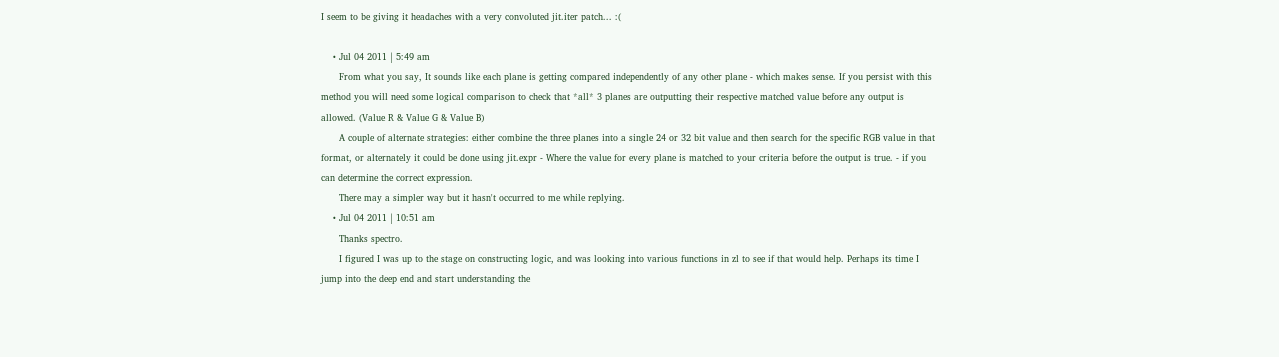I seem to be giving it headaches with a very convoluted jit.iter patch... :(

    • Jul 04 2011 | 5:49 am
      From what you say, It sounds like each plane is getting compared independently of any other plane - which makes sense. If you persist with this method you will need some logical comparison to check that *all* 3 planes are outputting their respective matched value before any output is allowed. (Value R & Value G & Value B)
      A couple of alternate strategies: either combine the three planes into a single 24 or 32 bit value and then search for the specific RGB value in that format, or alternately it could be done using jit.expr - Where the value for every plane is matched to your criteria before the output is true. - if you can determine the correct expression.
      There may a simpler way but it hasn't occurred to me while replying.
    • Jul 04 2011 | 10:51 am
      Thanks spectro.
      I figured I was up to the stage on constructing logic, and was looking into various functions in zl to see if that would help. Perhaps its time I jump into the deep end and start understanding the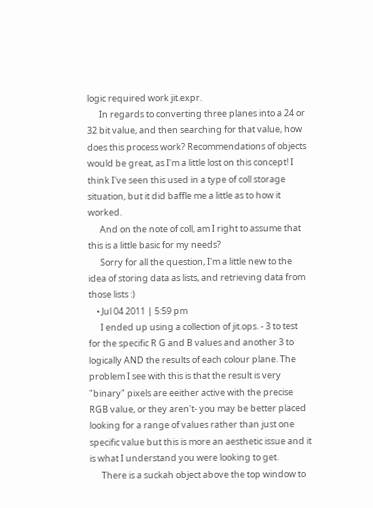logic required work jit.expr.
      In regards to converting three planes into a 24 or 32 bit value, and then searching for that value, how does this process work? Recommendations of objects would be great, as I'm a little lost on this concept! I think I've seen this used in a type of coll storage situation, but it did baffle me a little as to how it worked.
      And on the note of coll, am I right to assume that this is a little basic for my needs?
      Sorry for all the question, I'm a little new to the idea of storing data as lists, and retrieving data from those lists :)
    • Jul 04 2011 | 5:59 pm
      I ended up using a collection of jit.ops. - 3 to test for the specific R G and B values and another 3 to logically AND the results of each colour plane. The problem I see with this is that the result is very "binary" pixels are eeither active with the precise RGB value, or they aren't- you may be better placed looking for a range of values rather than just one specific value but this is more an aesthetic issue and it is what I understand you were looking to get.
      There is a suckah object above the top window to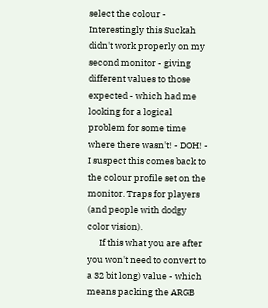select the colour - Interestingly this Suckah didn't work properly on my second monitor - giving different values to those expected - which had me looking for a logical problem for some time where there wasn't! - DOH! - I suspect this comes back to the colour profile set on the monitor. Traps for players (and people with dodgy color vision).
      If this what you are after you won't need to convert to a 32 bit long) value - which means packing the ARGB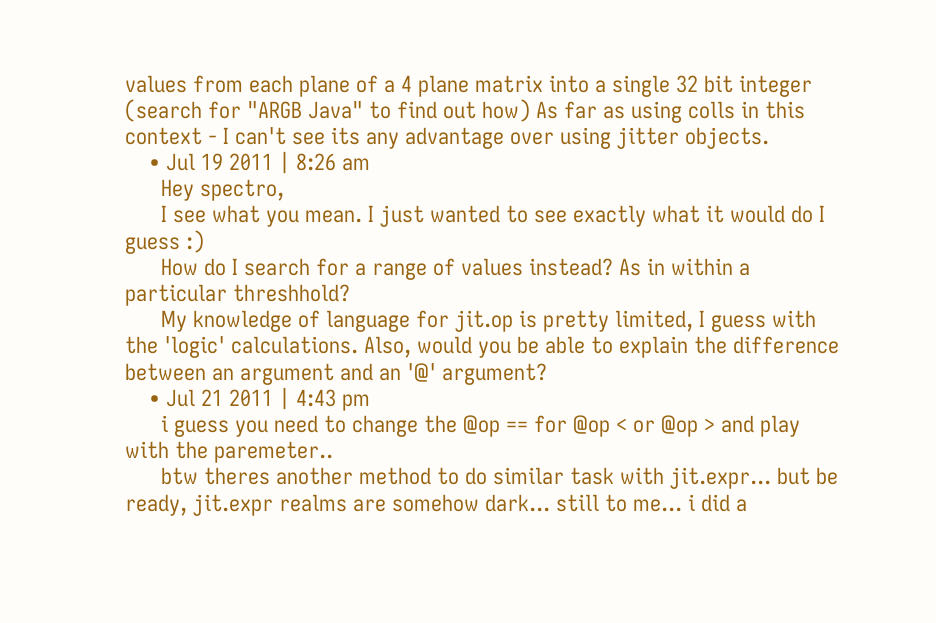values from each plane of a 4 plane matrix into a single 32 bit integer (search for "ARGB Java" to find out how) As far as using colls in this context - I can't see its any advantage over using jitter objects.
    • Jul 19 2011 | 8:26 am
      Hey spectro,
      I see what you mean. I just wanted to see exactly what it would do I guess :)
      How do I search for a range of values instead? As in within a particular threshhold?
      My knowledge of language for jit.op is pretty limited, I guess with the 'logic' calculations. Also, would you be able to explain the difference between an argument and an '@' argument?
    • Jul 21 2011 | 4:43 pm
      i guess you need to change the @op == for @op < or @op > and play with the paremeter..
      btw theres another method to do similar task with jit.expr... but be ready, jit.expr realms are somehow dark... still to me... i did a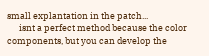small explantation in the patch...
      isnt a perfect method because the color components, but you can develop the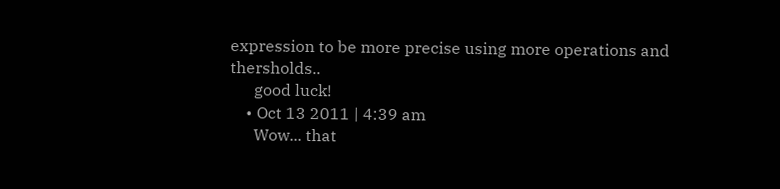expression to be more precise using more operations and thersholds..
      good luck!
    • Oct 13 2011 | 4:39 am
      Wow... that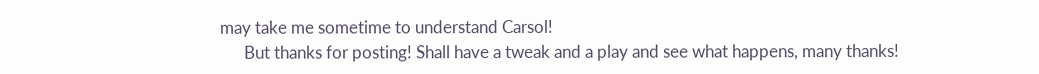may take me sometime to understand Carsol!
      But thanks for posting! Shall have a tweak and a play and see what happens, many thanks!